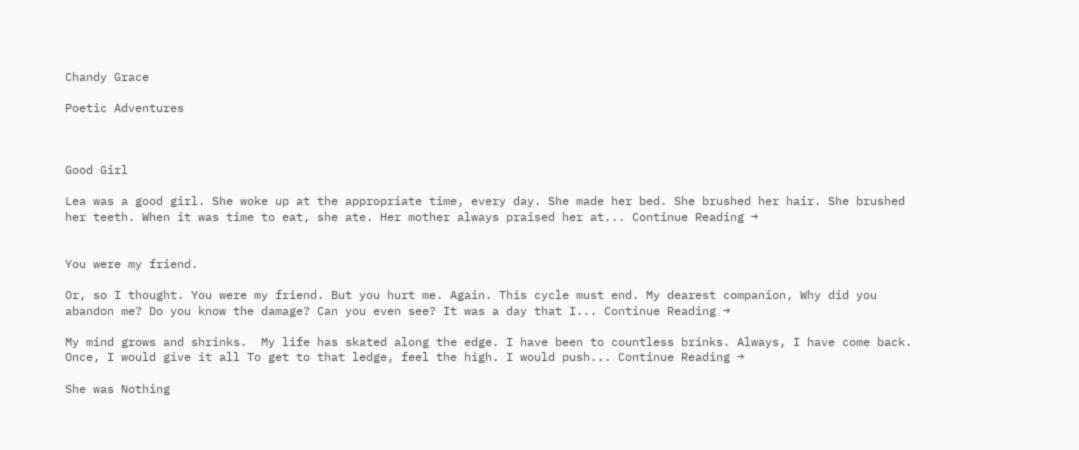Chandy Grace

Poetic Adventures



Good Girl

Lea was a good girl. She woke up at the appropriate time, every day. She made her bed. She brushed her hair. She brushed her teeth. When it was time to eat, she ate. Her mother always praised her at... Continue Reading →


You were my friend.

Or, so I thought. You were my friend. But you hurt me. Again. This cycle must end. My dearest companion, Why did you abandon me? Do you know the damage? Can you even see? It was a day that I... Continue Reading →

My mind grows and shrinks.  My life has skated along the edge. I have been to countless brinks. Always, I have come back. Once, I would give it all To get to that ledge, feel the high. I would push... Continue Reading →

She was Nothing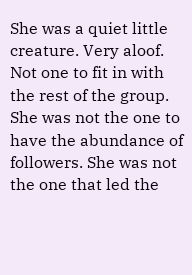She was a quiet little creature. Very aloof. Not one to fit in with the rest of the group. She was not the one to have the abundance of followers. She was not the one that led the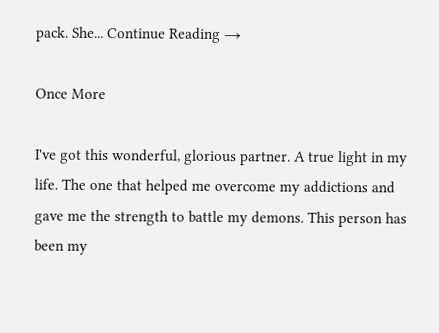pack. She... Continue Reading →

Once More

I've got this wonderful, glorious partner. A true light in my life. The one that helped me overcome my addictions and gave me the strength to battle my demons. This person has been my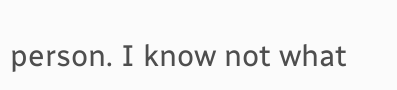person. I know not what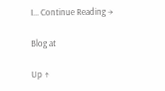I... Continue Reading →

Blog at

Up ↑